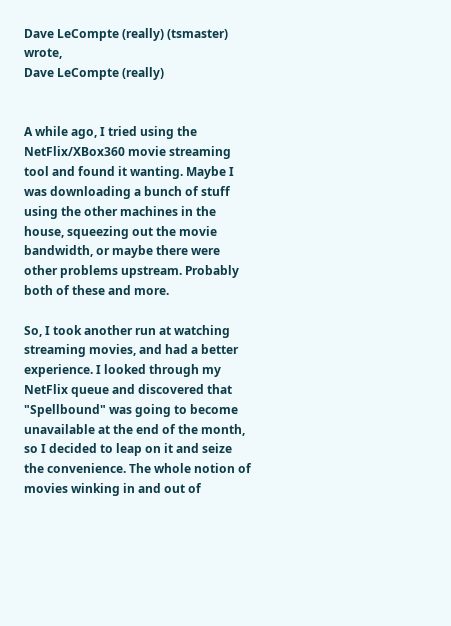Dave LeCompte (really) (tsmaster) wrote,
Dave LeCompte (really)


A while ago, I tried using the NetFlix/XBox360 movie streaming tool and found it wanting. Maybe I was downloading a bunch of stuff using the other machines in the house, squeezing out the movie bandwidth, or maybe there were other problems upstream. Probably both of these and more.

So, I took another run at watching streaming movies, and had a better experience. I looked through my NetFlix queue and discovered that "Spellbound" was going to become unavailable at the end of the month, so I decided to leap on it and seize the convenience. The whole notion of movies winking in and out of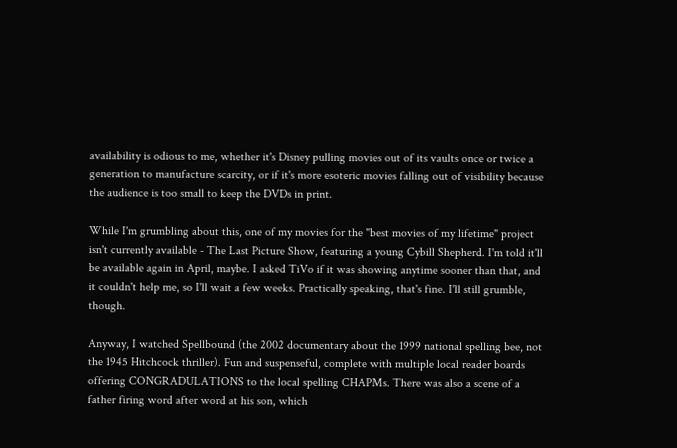availability is odious to me, whether it's Disney pulling movies out of its vaults once or twice a generation to manufacture scarcity, or if it's more esoteric movies falling out of visibility because the audience is too small to keep the DVDs in print.

While I'm grumbling about this, one of my movies for the "best movies of my lifetime" project isn't currently available - The Last Picture Show, featuring a young Cybill Shepherd. I'm told it'll be available again in April, maybe. I asked TiVo if it was showing anytime sooner than that, and it couldn't help me, so I'll wait a few weeks. Practically speaking, that's fine. I'll still grumble, though.

Anyway, I watched Spellbound (the 2002 documentary about the 1999 national spelling bee, not the 1945 Hitchcock thriller). Fun and suspenseful, complete with multiple local reader boards offering CONGRADULATIONS to the local spelling CHAPMs. There was also a scene of a father firing word after word at his son, which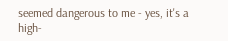seemed dangerous to me - yes, it's a high-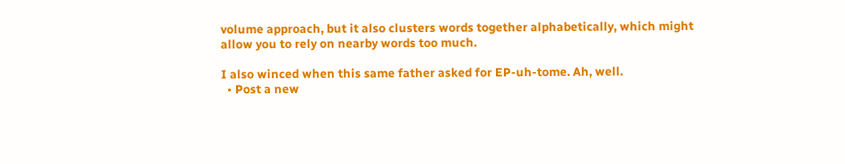volume approach, but it also clusters words together alphabetically, which might allow you to rely on nearby words too much.

I also winced when this same father asked for EP-uh-tome. Ah, well.
  • Post a new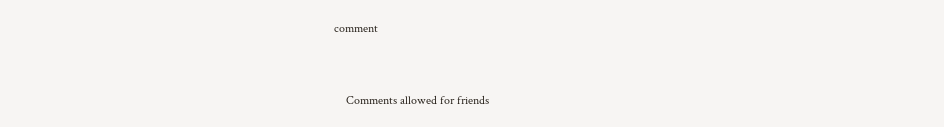comment


    Comments allowed for friends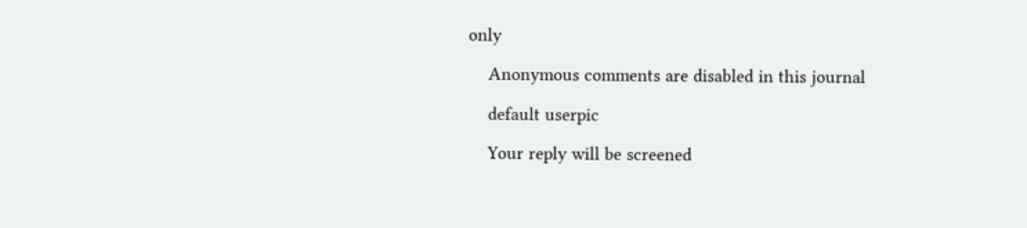only

    Anonymous comments are disabled in this journal

    default userpic

    Your reply will be screened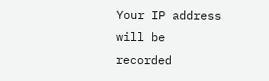Your IP address will be recorded